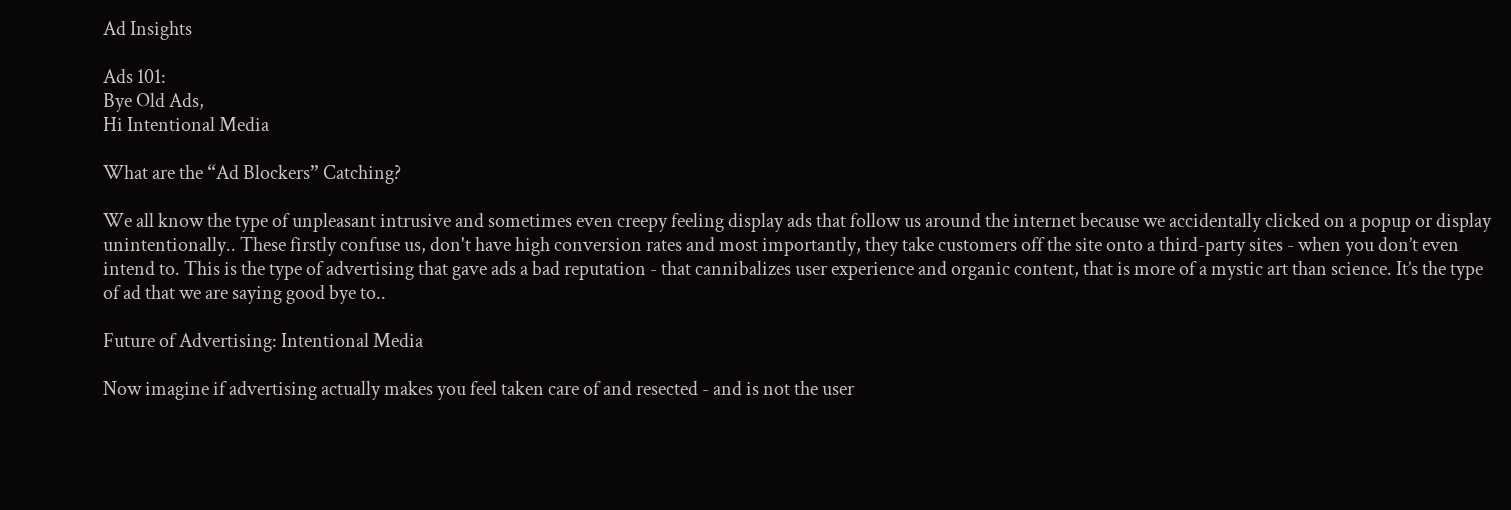Ad Insights

Ads 101:
Bye Old Ads,
Hi Intentional Media

What are the “Ad Blockers” Catching?

We all know the type of unpleasant intrusive and sometimes even creepy feeling display ads that follow us around the internet because we accidentally clicked on a popup or display unintentionally.. These firstly confuse us, don't have high conversion rates and most importantly, they take customers off the site onto a third-party sites - when you don’t even intend to. This is the type of advertising that gave ads a bad reputation - that cannibalizes user experience and organic content, that is more of a mystic art than science. It’s the type of ad that we are saying good bye to..

Future of Advertising: Intentional Media

Now imagine if advertising actually makes you feel taken care of and resected - and is not the user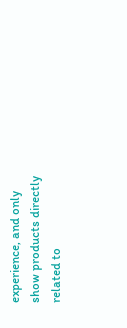experience, and only show products directly related to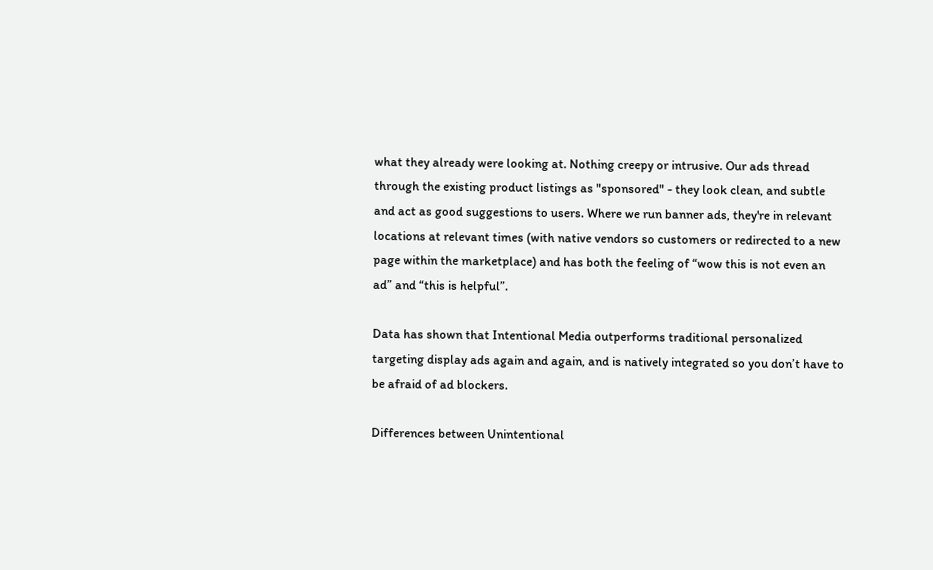what they already were looking at. Nothing creepy or intrusive. Our ads thread through the existing product listings as "sponsored" - they look clean, and subtle and act as good suggestions to users. Where we run banner ads, they're in relevant locations at relevant times (with native vendors so customers or redirected to a new page within the marketplace) and has both the feeling of “wow this is not even an ad” and “this is helpful”.

Data has shown that Intentional Media outperforms traditional personalized targeting display ads again and again, and is natively integrated so you don’t have to be afraid of ad blockers.

Differences between Unintentional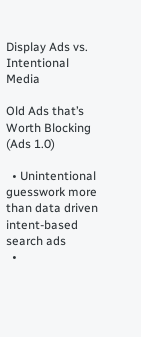Display Ads vs. Intentional Media

Old Ads that’s Worth Blocking (Ads 1.0)

  • Unintentional guesswork more than data driven intent-based search ads
  •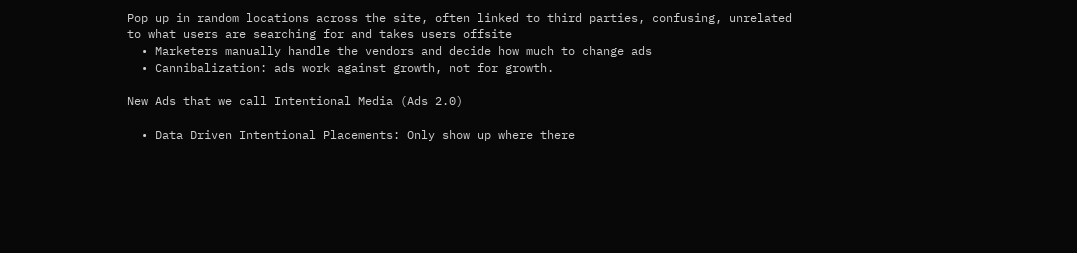Pop up in random locations across the site, often linked to third parties, confusing, unrelated to what users are searching for and takes users offsite
  • Marketers manually handle the vendors and decide how much to change ads
  • Cannibalization: ads work against growth, not for growth.

New Ads that we call Intentional Media (Ads 2.0)

  • Data Driven Intentional Placements: Only show up where there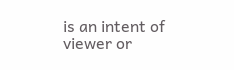is an intent of viewer or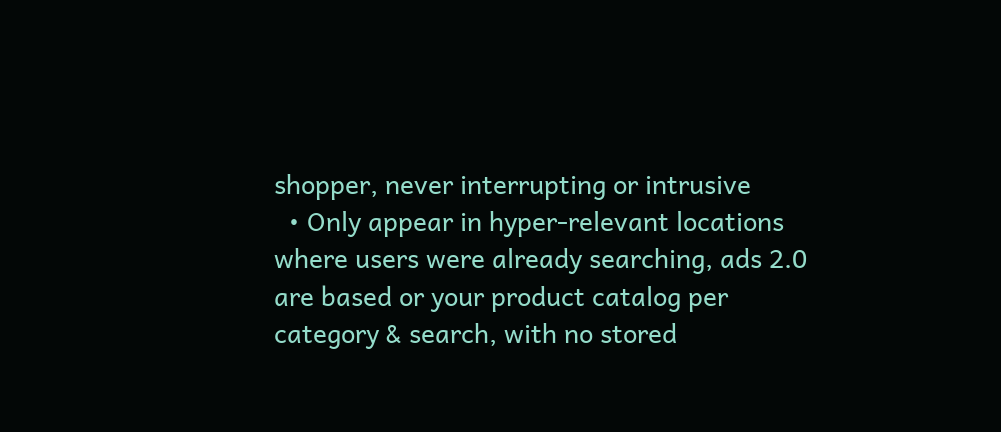shopper, never interrupting or intrusive
  • Only appear in hyper-relevant locations where users were already searching, ads 2.0 are based or your product catalog per category & search, with no stored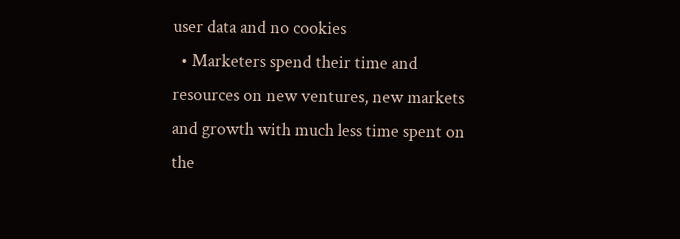user data and no cookies
  • Marketers spend their time and resources on new ventures, new markets and growth with much less time spent on the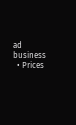ad business
  • Prices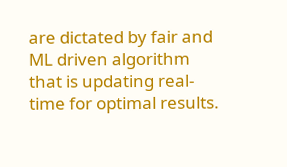are dictated by fair and ML driven algorithm that is updating real-time for optimal results.